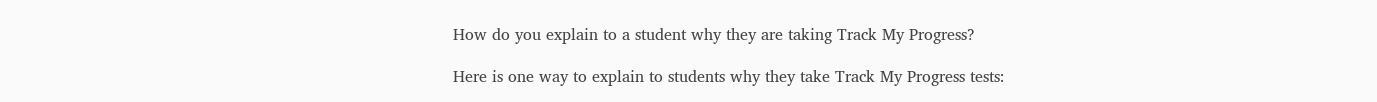How do you explain to a student why they are taking Track My Progress?

Here is one way to explain to students why they take Track My Progress tests: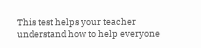This test helps your teacher understand how to help everyone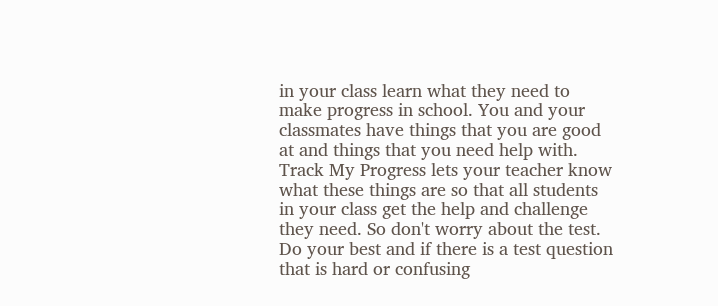in your class learn what they need to make progress in school. You and your classmates have things that you are good at and things that you need help with. Track My Progress lets your teacher know what these things are so that all students in your class get the help and challenge they need. So don't worry about the test. Do your best and if there is a test question that is hard or confusing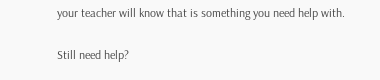your teacher will know that is something you need help with.

Still need help?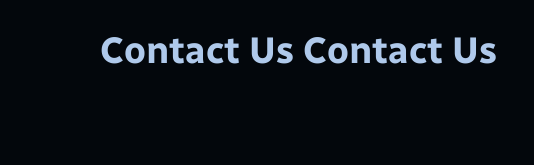Contact Us Contact Us